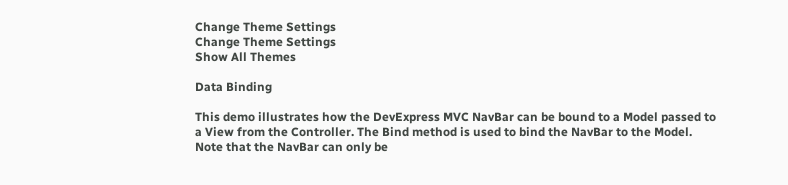Change Theme Settings
Change Theme Settings
Show All Themes

Data Binding

This demo illustrates how the DevExpress MVC NavBar can be bound to a Model passed to a View from the Controller. The Bind method is used to bind the NavBar to the Model. Note that the NavBar can only be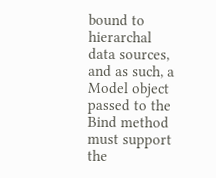bound to hierarchal data sources, and as such, a Model object passed to the Bind method must support the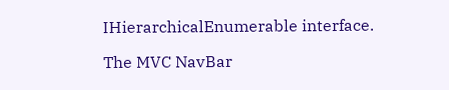IHierarchicalEnumerable interface.

The MVC NavBar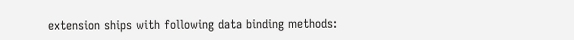extension ships with following data binding methods: